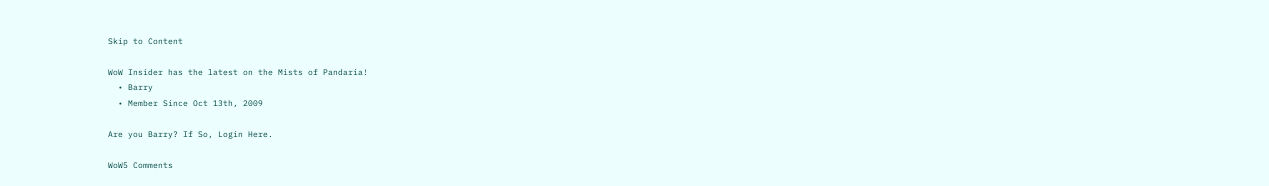Skip to Content

WoW Insider has the latest on the Mists of Pandaria!
  • Barry
  • Member Since Oct 13th, 2009

Are you Barry? If So, Login Here.

WoW5 Comments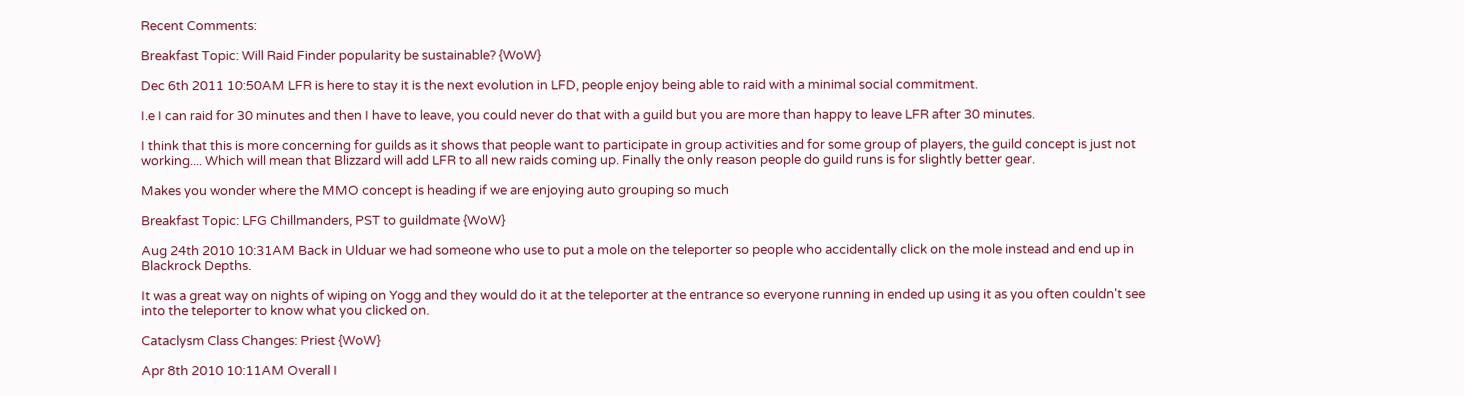Recent Comments:

Breakfast Topic: Will Raid Finder popularity be sustainable? {WoW}

Dec 6th 2011 10:50AM LFR is here to stay it is the next evolution in LFD, people enjoy being able to raid with a minimal social commitment.

I.e I can raid for 30 minutes and then I have to leave, you could never do that with a guild but you are more than happy to leave LFR after 30 minutes.

I think that this is more concerning for guilds as it shows that people want to participate in group activities and for some group of players, the guild concept is just not working.... Which will mean that Blizzard will add LFR to all new raids coming up. Finally the only reason people do guild runs is for slightly better gear.

Makes you wonder where the MMO concept is heading if we are enjoying auto grouping so much

Breakfast Topic: LFG Chillmanders, PST to guildmate {WoW}

Aug 24th 2010 10:31AM Back in Ulduar we had someone who use to put a mole on the teleporter so people who accidentally click on the mole instead and end up in Blackrock Depths.

It was a great way on nights of wiping on Yogg and they would do it at the teleporter at the entrance so everyone running in ended up using it as you often couldn't see into the teleporter to know what you clicked on.

Cataclysm Class Changes: Priest {WoW}

Apr 8th 2010 10:11AM Overall I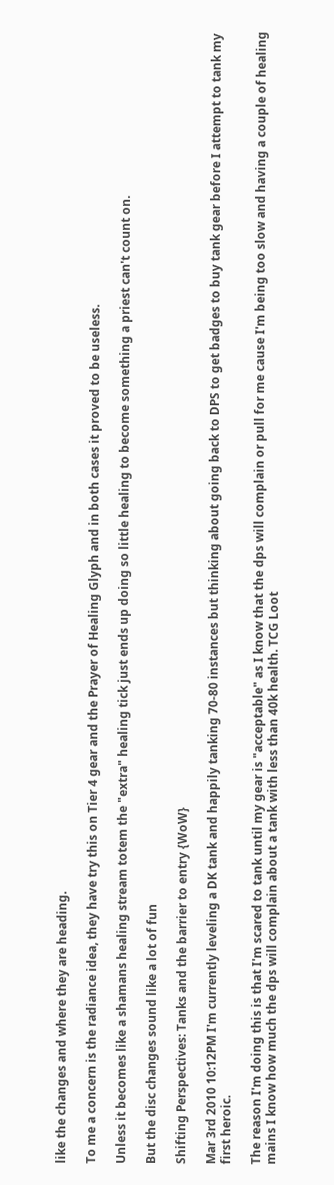like the changes and where they are heading.

To me a concern is the radiance idea, they have try this on Tier 4 gear and the Prayer of Healing Glyph and in both cases it proved to be useless.

Unless it becomes like a shamans healing stream totem the "extra" healing tick just ends up doing so little healing to become something a priest can't count on.

But the disc changes sound like a lot of fun

Shifting Perspectives: Tanks and the barrier to entry {WoW}

Mar 3rd 2010 10:12PM I'm currently leveling a DK tank and happily tanking 70-80 instances but thinking about going back to DPS to get badges to buy tank gear before I attempt to tank my first heroic.

The reason I'm doing this is that I'm scared to tank until my gear is "acceptable" as I know that the dps will complain or pull for me cause I'm being too slow and having a couple of healing mains I know how much the dps will complain about a tank with less than 40k health. TCG Loot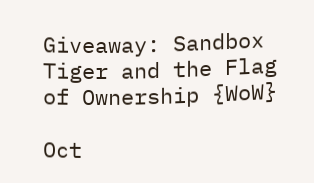Giveaway: Sandbox Tiger and the Flag of Ownership {WoW}

Oct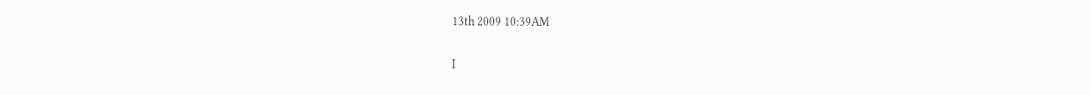13th 2009 10:39AM

I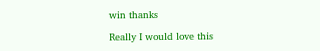win thanks

Really I would love this